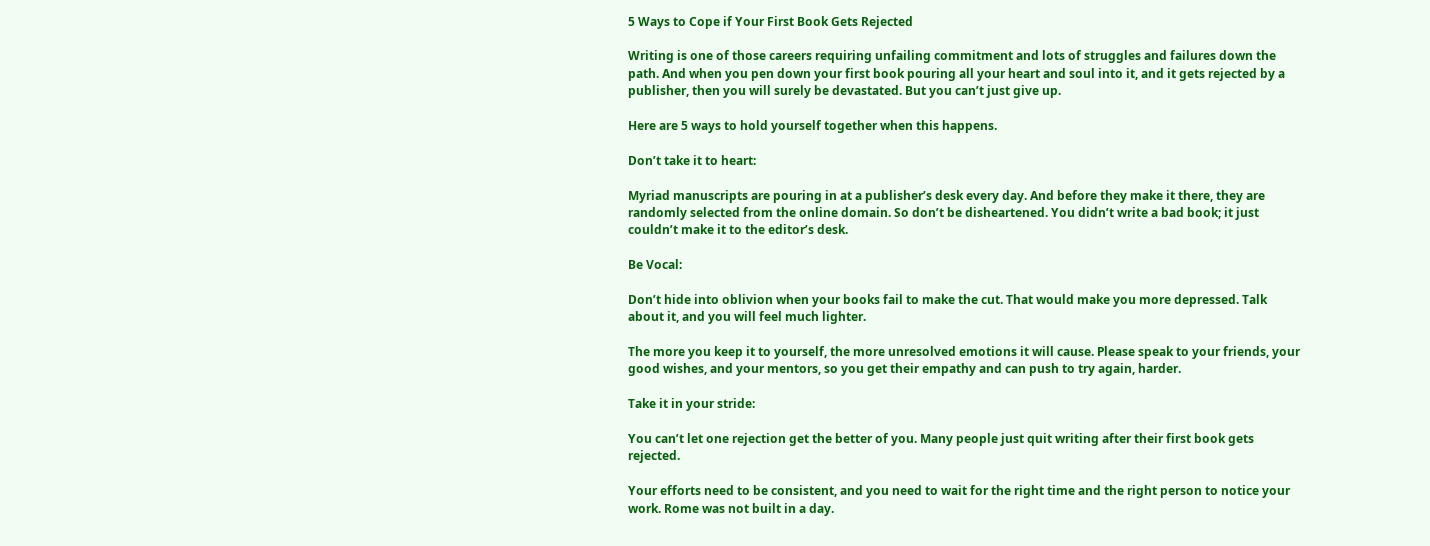5 Ways to Cope if Your First Book Gets Rejected

Writing is one of those careers requiring unfailing commitment and lots of struggles and failures down the path. And when you pen down your first book pouring all your heart and soul into it, and it gets rejected by a publisher, then you will surely be devastated. But you can’t just give up.

Here are 5 ways to hold yourself together when this happens.

Don’t take it to heart:

Myriad manuscripts are pouring in at a publisher’s desk every day. And before they make it there, they are randomly selected from the online domain. So don’t be disheartened. You didn’t write a bad book; it just couldn’t make it to the editor’s desk.

Be Vocal:

Don’t hide into oblivion when your books fail to make the cut. That would make you more depressed. Talk about it, and you will feel much lighter.

The more you keep it to yourself, the more unresolved emotions it will cause. Please speak to your friends, your good wishes, and your mentors, so you get their empathy and can push to try again, harder.

Take it in your stride:

You can’t let one rejection get the better of you. Many people just quit writing after their first book gets rejected.

Your efforts need to be consistent, and you need to wait for the right time and the right person to notice your work. Rome was not built in a day.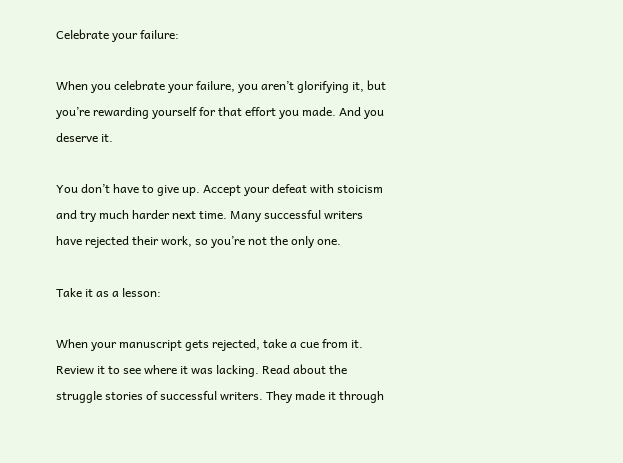Celebrate your failure:

When you celebrate your failure, you aren’t glorifying it, but you’re rewarding yourself for that effort you made. And you deserve it.

You don’t have to give up. Accept your defeat with stoicism and try much harder next time. Many successful writers have rejected their work, so you’re not the only one.

Take it as a lesson:

When your manuscript gets rejected, take a cue from it. Review it to see where it was lacking. Read about the struggle stories of successful writers. They made it through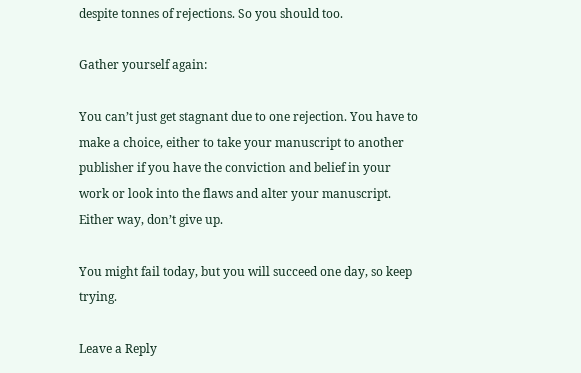despite tonnes of rejections. So you should too.

Gather yourself again:

You can’t just get stagnant due to one rejection. You have to make a choice, either to take your manuscript to another publisher if you have the conviction and belief in your work or look into the flaws and alter your manuscript. Either way, don’t give up.

You might fail today, but you will succeed one day, so keep trying.

Leave a Reply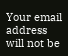Your email address will not be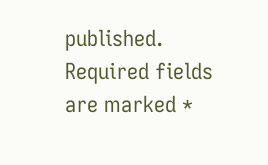published. Required fields are marked *